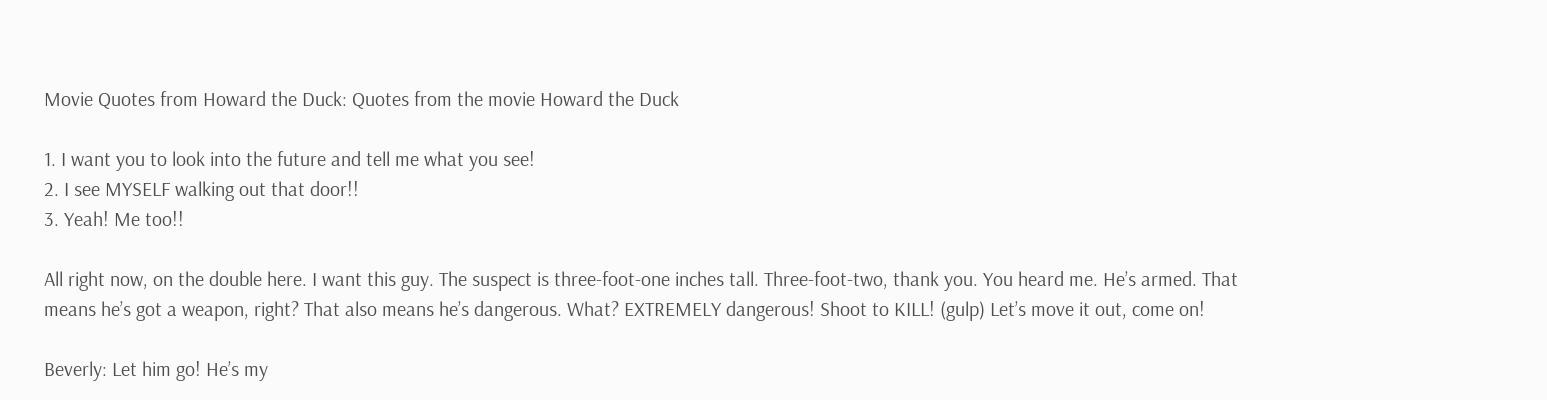Movie Quotes from Howard the Duck: Quotes from the movie Howard the Duck

1. I want you to look into the future and tell me what you see!
2. I see MYSELF walking out that door!!
3. Yeah! Me too!!

All right now, on the double here. I want this guy. The suspect is three-foot-one inches tall. Three-foot-two, thank you. You heard me. He’s armed. That means he’s got a weapon, right? That also means he’s dangerous. What? EXTREMELY dangerous! Shoot to KILL! (gulp) Let’s move it out, come on!

Beverly: Let him go! He’s my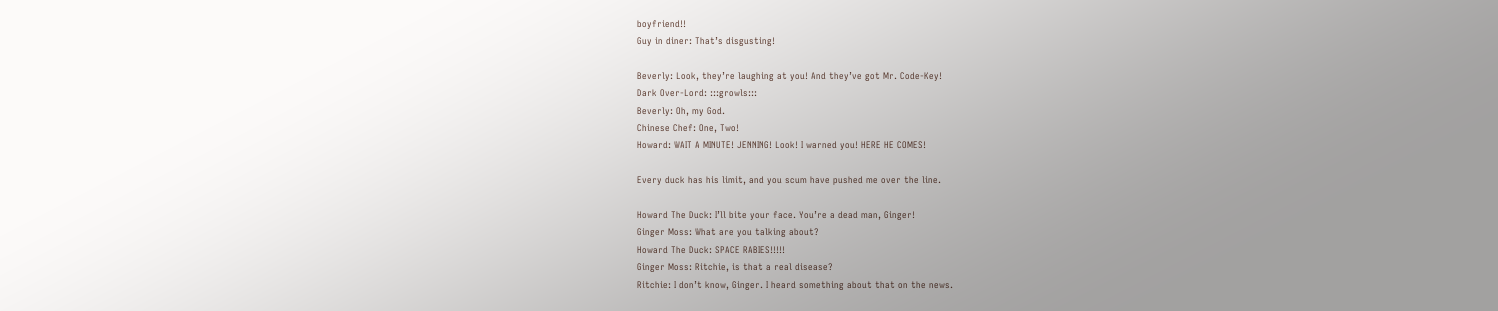boyfriend!!
Guy in diner: That’s disgusting!

Beverly: Look, they’re laughing at you! And they’ve got Mr. Code-Key!
Dark Over-Lord: :::growls:::
Beverly: Oh, my God.
Chinese Chef: One, Two!
Howard: WAIT A MINUTE! JENNING! Look! I warned you! HERE HE COMES!

Every duck has his limit, and you scum have pushed me over the line.

Howard The Duck: I’ll bite your face. You’re a dead man, Ginger!
Ginger Moss: What are you talking about?
Howard The Duck: SPACE RABIES!!!!!
Ginger Moss: Ritchie, is that a real disease?
Ritchie: I don’t know, Ginger. I heard something about that on the news.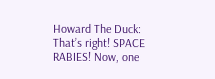Howard The Duck: That’s right! SPACE RABIES! Now, one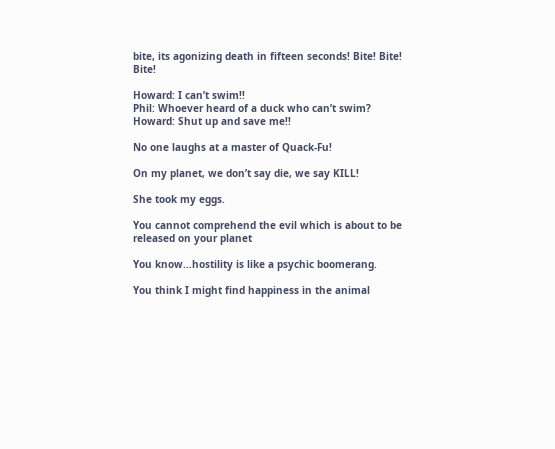bite, its agonizing death in fifteen seconds! Bite! Bite! Bite!

Howard: I can’t swim!!
Phil: Whoever heard of a duck who can’t swim?
Howard: Shut up and save me!!

No one laughs at a master of Quack-Fu!

On my planet, we don’t say die, we say KILL!

She took my eggs.

You cannot comprehend the evil which is about to be released on your planet

You know…hostility is like a psychic boomerang.

You think I might find happiness in the animal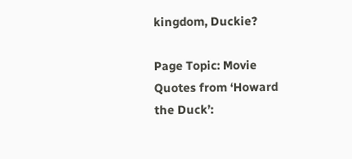kingdom, Duckie?

Page Topic: Movie Quotes from ‘Howard the Duck’: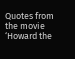Quotes from the movie ‘Howard the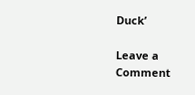Duck’

Leave a Comment